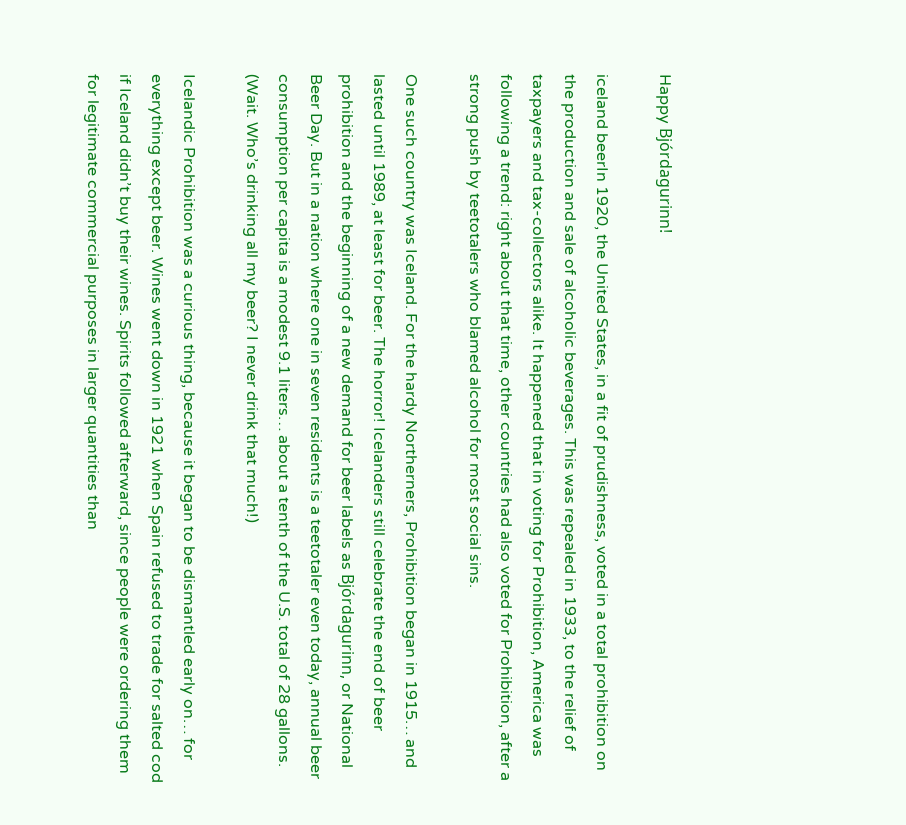Happy Bjórdagurinn!

iceland beerIn 1920, the United States, in a fit of prudishness, voted in a total prohibition on the production and sale of alcoholic beverages. This was repealed in 1933, to the relief of taxpayers and tax-collectors alike. It happened that in voting for Prohibition, America was following a trend: right about that time, other countries had also voted for Prohibition, after a strong push by teetotalers who blamed alcohol for most social sins.

One such country was Iceland. For the hardy Northerners, Prohibition began in 1915… and lasted until 1989, at least for beer. The horror! Icelanders still celebrate the end of beer prohibition and the beginning of a new demand for beer labels as Bjórdagurinn, or National Beer Day. But in a nation where one in seven residents is a teetotaler even today, annual beer consumption per capita is a modest 9.1 liters… about a tenth of the U.S. total of 28 gallons. (Wait. Who’s drinking all my beer? I never drink that much!)

Icelandic Prohibition was a curious thing, because it began to be dismantled early on… for everything except beer. Wines went down in 1921 when Spain refused to trade for salted cod if Iceland didn’t buy their wines. Spirits followed afterward, since people were ordering them for legitimate commercial purposes in larger quantities than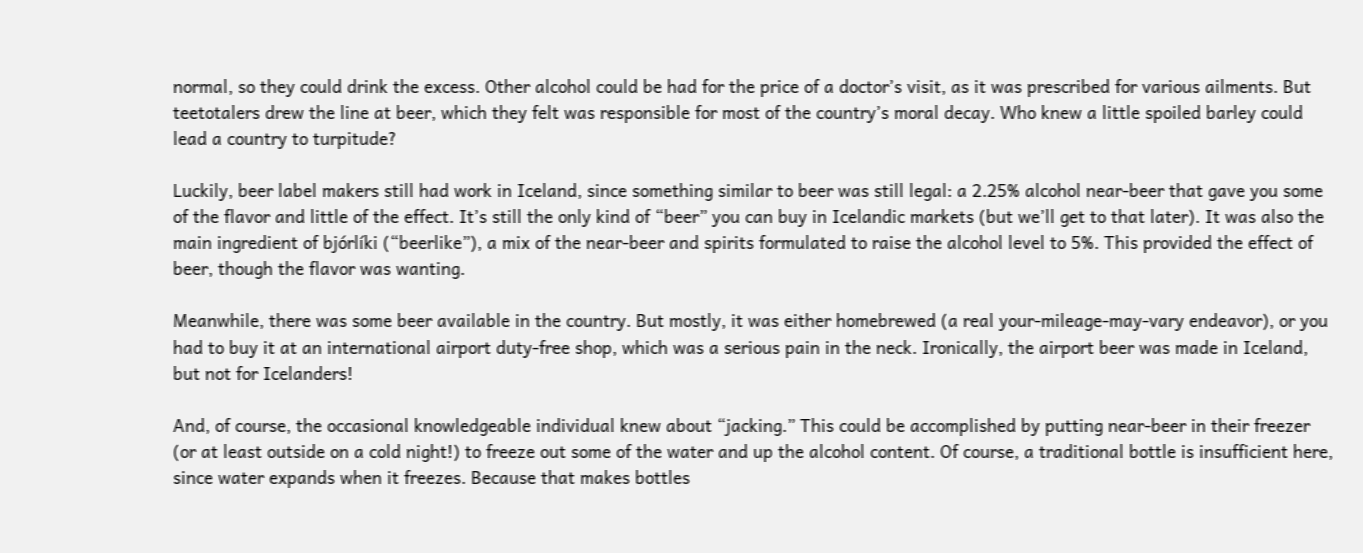normal, so they could drink the excess. Other alcohol could be had for the price of a doctor’s visit, as it was prescribed for various ailments. But teetotalers drew the line at beer, which they felt was responsible for most of the country’s moral decay. Who knew a little spoiled barley could lead a country to turpitude?

Luckily, beer label makers still had work in Iceland, since something similar to beer was still legal: a 2.25% alcohol near-beer that gave you some of the flavor and little of the effect. It’s still the only kind of “beer” you can buy in Icelandic markets (but we’ll get to that later). It was also the main ingredient of bjórlíki (“beerlike”), a mix of the near-beer and spirits formulated to raise the alcohol level to 5%. This provided the effect of beer, though the flavor was wanting.

Meanwhile, there was some beer available in the country. But mostly, it was either homebrewed (a real your-mileage-may-vary endeavor), or you had to buy it at an international airport duty-free shop, which was a serious pain in the neck. Ironically, the airport beer was made in Iceland, but not for Icelanders!

And, of course, the occasional knowledgeable individual knew about “jacking.” This could be accomplished by putting near-beer in their freezer (or at least outside on a cold night!) to freeze out some of the water and up the alcohol content. Of course, a traditional bottle is insufficient here, since water expands when it freezes. Because that makes bottles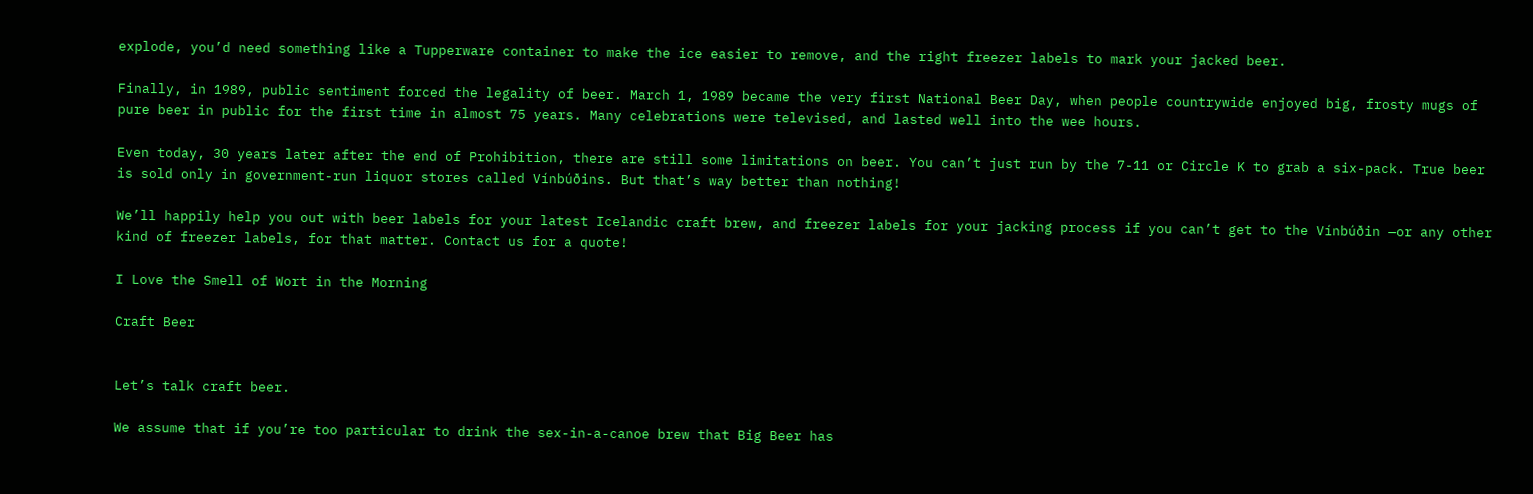explode, you’d need something like a Tupperware container to make the ice easier to remove, and the right freezer labels to mark your jacked beer.

Finally, in 1989, public sentiment forced the legality of beer. March 1, 1989 became the very first National Beer Day, when people countrywide enjoyed big, frosty mugs of pure beer in public for the first time in almost 75 years. Many celebrations were televised, and lasted well into the wee hours.

Even today, 30 years later after the end of Prohibition, there are still some limitations on beer. You can’t just run by the 7-11 or Circle K to grab a six-pack. True beer is sold only in government-run liquor stores called Vínbúðins. But that’s way better than nothing!

We’ll happily help you out with beer labels for your latest Icelandic craft brew, and freezer labels for your jacking process if you can’t get to the Vínbúðin —or any other kind of freezer labels, for that matter. Contact us for a quote!

I Love the Smell of Wort in the Morning

Craft Beer


Let’s talk craft beer.

We assume that if you’re too particular to drink the sex-in-a-canoe brew that Big Beer has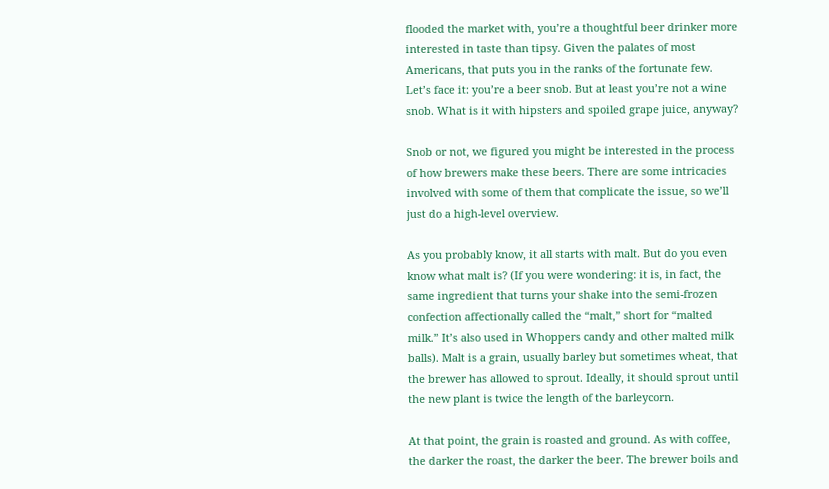flooded the market with, you’re a thoughtful beer drinker more interested in taste than tipsy. Given the palates of most Americans, that puts you in the ranks of the fortunate few. Let’s face it: you’re a beer snob. But at least you’re not a wine snob. What is it with hipsters and spoiled grape juice, anyway?

Snob or not, we figured you might be interested in the process of how brewers make these beers. There are some intricacies involved with some of them that complicate the issue, so we’ll just do a high-level overview.

As you probably know, it all starts with malt. But do you even know what malt is? (If you were wondering: it is, in fact, the same ingredient that turns your shake into the semi-frozen confection affectionally called the “malt,” short for “malted milk.” It’s also used in Whoppers candy and other malted milk balls). Malt is a grain, usually barley but sometimes wheat, that the brewer has allowed to sprout. Ideally, it should sprout until the new plant is twice the length of the barleycorn.

At that point, the grain is roasted and ground. As with coffee, the darker the roast, the darker the beer. The brewer boils and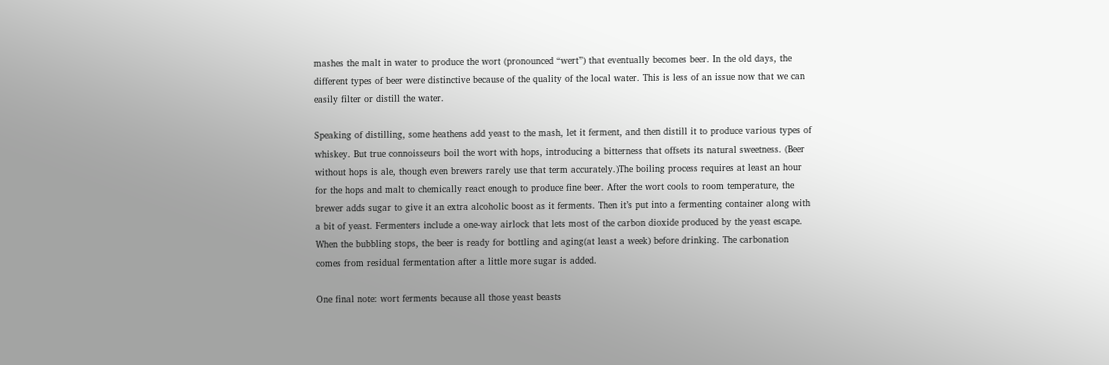mashes the malt in water to produce the wort (pronounced “wert”) that eventually becomes beer. In the old days, the different types of beer were distinctive because of the quality of the local water. This is less of an issue now that we can easily filter or distill the water.

Speaking of distilling, some heathens add yeast to the mash, let it ferment, and then distill it to produce various types of whiskey. But true connoisseurs boil the wort with hops, introducing a bitterness that offsets its natural sweetness. (Beer without hops is ale, though even brewers rarely use that term accurately.)The boiling process requires at least an hour for the hops and malt to chemically react enough to produce fine beer. After the wort cools to room temperature, the brewer adds sugar to give it an extra alcoholic boost as it ferments. Then it’s put into a fermenting container along with a bit of yeast. Fermenters include a one-way airlock that lets most of the carbon dioxide produced by the yeast escape. When the bubbling stops, the beer is ready for bottling and aging(at least a week) before drinking. The carbonation comes from residual fermentation after a little more sugar is added.

One final note: wort ferments because all those yeast beasts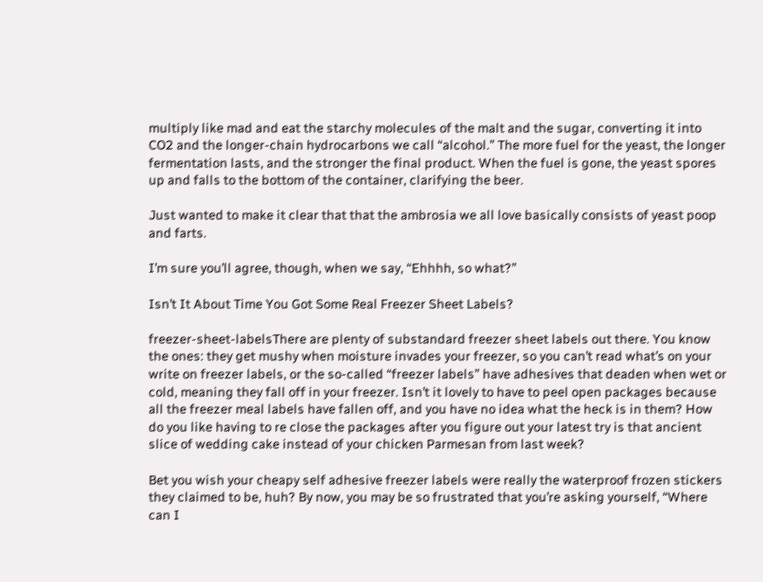multiply like mad and eat the starchy molecules of the malt and the sugar, converting it into CO2 and the longer-chain hydrocarbons we call “alcohol.” The more fuel for the yeast, the longer fermentation lasts, and the stronger the final product. When the fuel is gone, the yeast spores up and falls to the bottom of the container, clarifying the beer.

Just wanted to make it clear that that the ambrosia we all love basically consists of yeast poop and farts.

I’m sure you’ll agree, though, when we say, “Ehhhh, so what?”

Isn’t It About Time You Got Some Real Freezer Sheet Labels?

freezer-sheet-labelsThere are plenty of substandard freezer sheet labels out there. You know the ones: they get mushy when moisture invades your freezer, so you can’t read what’s on your write on freezer labels, or the so-called “freezer labels” have adhesives that deaden when wet or cold, meaning they fall off in your freezer. Isn’t it lovely to have to peel open packages because all the freezer meal labels have fallen off, and you have no idea what the heck is in them? How do you like having to re close the packages after you figure out your latest try is that ancient slice of wedding cake instead of your chicken Parmesan from last week?

Bet you wish your cheapy self adhesive freezer labels were really the waterproof frozen stickers they claimed to be, huh? By now, you may be so frustrated that you’re asking yourself, “Where can I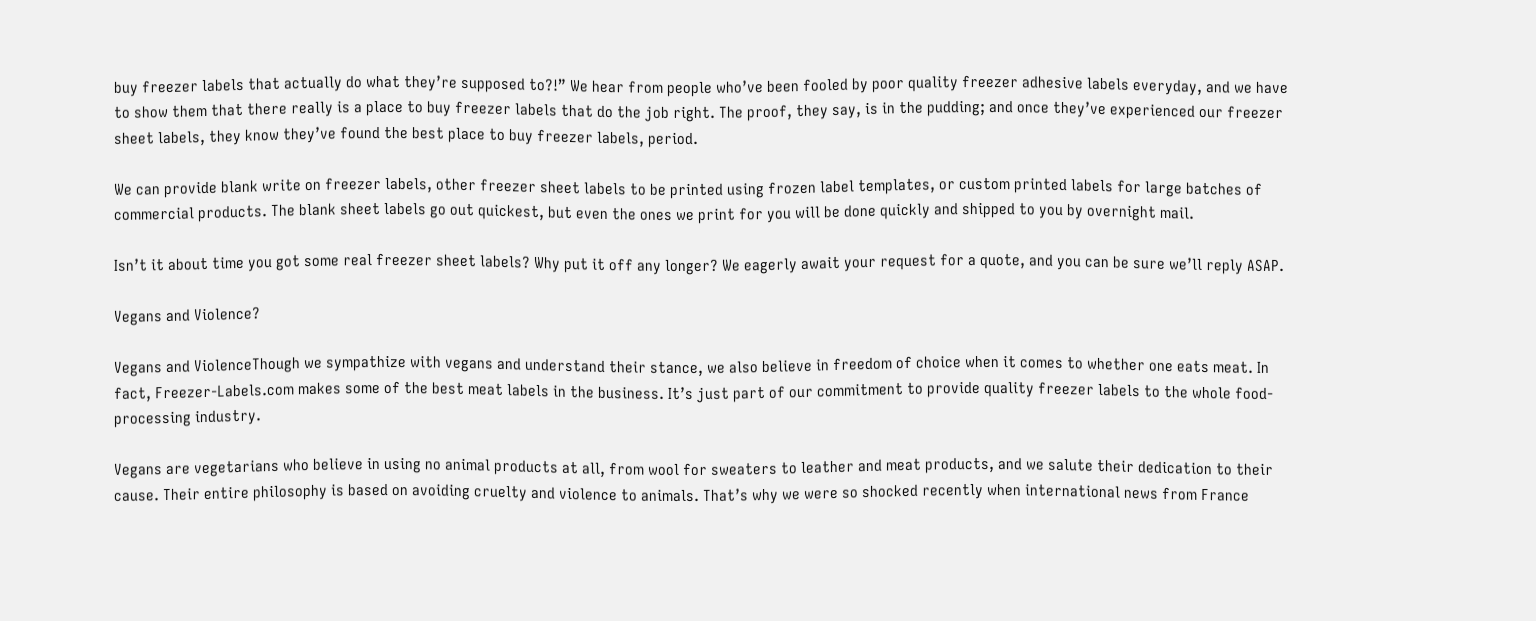buy freezer labels that actually do what they’re supposed to?!” We hear from people who’ve been fooled by poor quality freezer adhesive labels everyday, and we have to show them that there really is a place to buy freezer labels that do the job right. The proof, they say, is in the pudding; and once they’ve experienced our freezer sheet labels, they know they’ve found the best place to buy freezer labels, period.

We can provide blank write on freezer labels, other freezer sheet labels to be printed using frozen label templates, or custom printed labels for large batches of commercial products. The blank sheet labels go out quickest, but even the ones we print for you will be done quickly and shipped to you by overnight mail.

Isn’t it about time you got some real freezer sheet labels? Why put it off any longer? We eagerly await your request for a quote, and you can be sure we’ll reply ASAP.

Vegans and Violence?

Vegans and ViolenceThough we sympathize with vegans and understand their stance, we also believe in freedom of choice when it comes to whether one eats meat. In fact, Freezer-Labels.com makes some of the best meat labels in the business. It’s just part of our commitment to provide quality freezer labels to the whole food-processing industry.

Vegans are vegetarians who believe in using no animal products at all, from wool for sweaters to leather and meat products, and we salute their dedication to their cause. Their entire philosophy is based on avoiding cruelty and violence to animals. That’s why we were so shocked recently when international news from France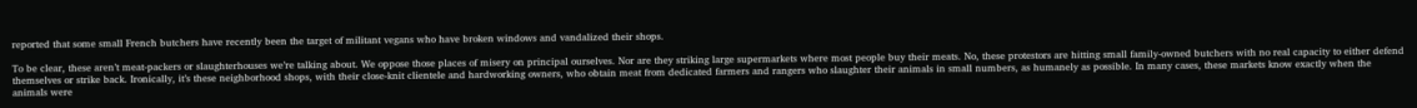reported that some small French butchers have recently been the target of militant vegans who have broken windows and vandalized their shops.

To be clear, these aren’t meat-packers or slaughterhouses we’re talking about. We oppose those places of misery on principal ourselves. Nor are they striking large supermarkets where most people buy their meats. No, these protestors are hitting small family-owned butchers with no real capacity to either defend themselves or strike back. Ironically, it’s these neighborhood shops, with their close-knit clientele and hardworking owners, who obtain meat from dedicated farmers and rangers who slaughter their animals in small numbers, as humanely as possible. In many cases, these markets know exactly when the animals were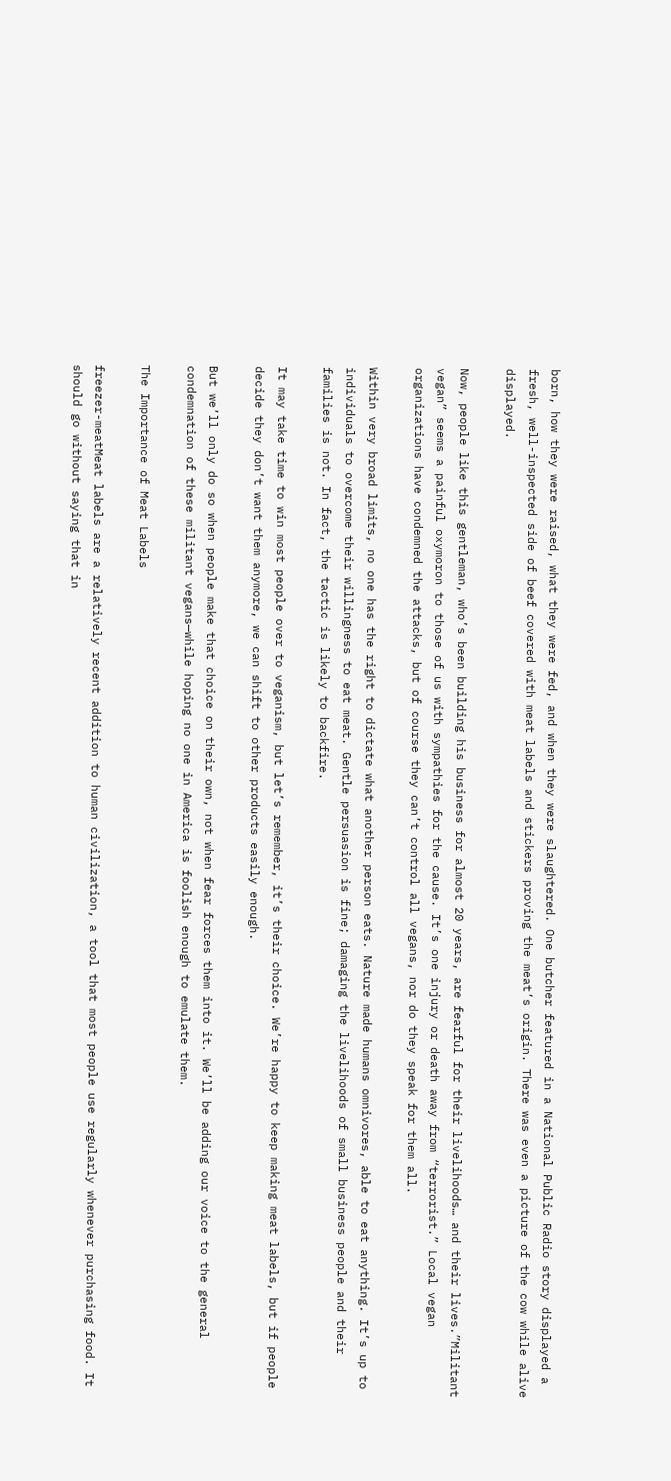born, how they were raised, what they were fed, and when they were slaughtered. One butcher featured in a National Public Radio story displayed a fresh, well-inspected side of beef covered with meat labels and stickers proving the meat’s origin. There was even a picture of the cow while alive displayed.

Now, people like this gentleman, who’s been building his business for almost 20 years, are fearful for their livelihoods… and their lives.”Militant vegan” seems a painful oxymoron to those of us with sympathies for the cause. It’s one injury or death away from “terrorist.” Local vegan organizations have condemned the attacks, but of course they can’t control all vegans, nor do they speak for them all.

Within very broad limits, no one has the right to dictate what another person eats. Nature made humans omnivores, able to eat anything. It’s up to individuals to overcome their willingness to eat meat. Gentle persuasion is fine; damaging the livelihoods of small business people and their families is not. In fact, the tactic is likely to backfire.

It may take time to win most people over to veganism, but let’s remember, it’s their choice. We’re happy to keep making meat labels, but if people decide they don’t want them anymore, we can shift to other products easily enough.

But we’ll only do so when people make that choice on their own, not when fear forces them into it. We’ll be adding our voice to the general condemnation of these militant vegans—while hoping no one in America is foolish enough to emulate them.

The Importance of Meat Labels

freezer-meatMeat labels are a relatively recent addition to human civilization, a tool that most people use regularly whenever purchasing food. It should go without saying that in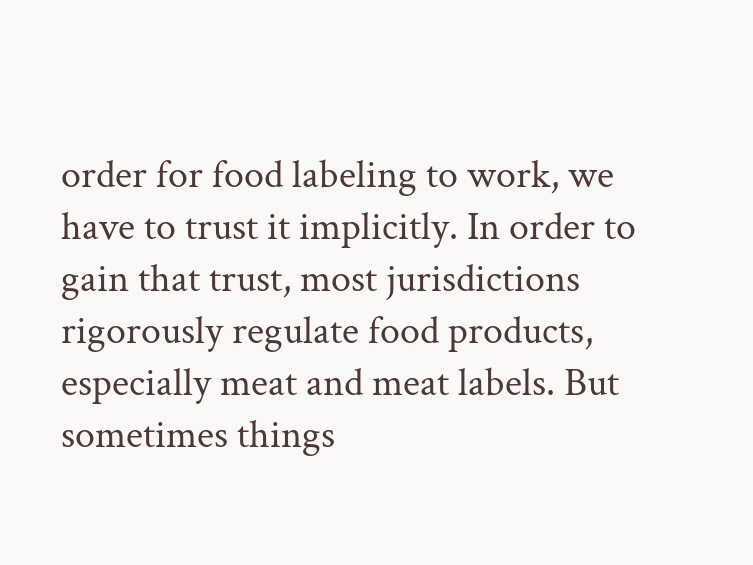order for food labeling to work, we have to trust it implicitly. In order to gain that trust, most jurisdictions rigorously regulate food products, especially meat and meat labels. But sometimes things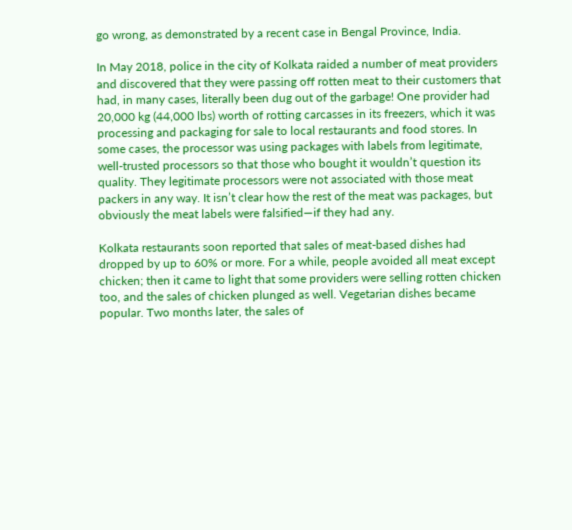go wrong, as demonstrated by a recent case in Bengal Province, India.

In May 2018, police in the city of Kolkata raided a number of meat providers and discovered that they were passing off rotten meat to their customers that had, in many cases, literally been dug out of the garbage! One provider had 20,000 kg (44,000 lbs) worth of rotting carcasses in its freezers, which it was processing and packaging for sale to local restaurants and food stores. In some cases, the processor was using packages with labels from legitimate, well-trusted processors so that those who bought it wouldn’t question its quality. They legitimate processors were not associated with those meat packers in any way. It isn’t clear how the rest of the meat was packages, but obviously the meat labels were falsified—if they had any.

Kolkata restaurants soon reported that sales of meat-based dishes had dropped by up to 60% or more. For a while, people avoided all meat except chicken; then it came to light that some providers were selling rotten chicken too, and the sales of chicken plunged as well. Vegetarian dishes became popular. Two months later, the sales of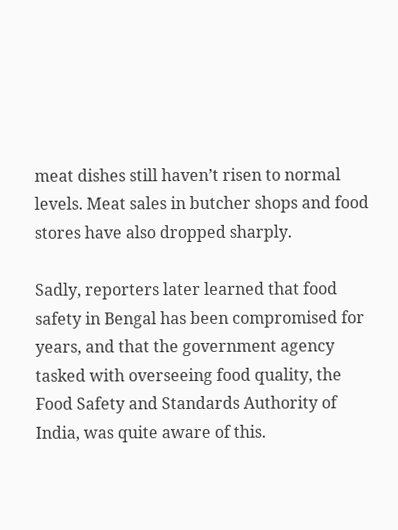meat dishes still haven’t risen to normal levels. Meat sales in butcher shops and food stores have also dropped sharply.

Sadly, reporters later learned that food safety in Bengal has been compromised for years, and that the government agency tasked with overseeing food quality, the Food Safety and Standards Authority of India, was quite aware of this.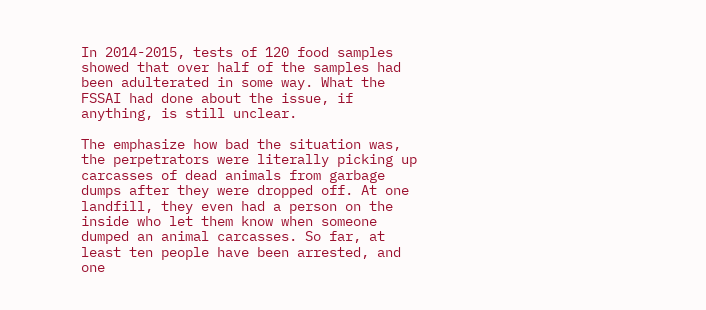In 2014-2015, tests of 120 food samples showed that over half of the samples had been adulterated in some way. What the FSSAI had done about the issue, if anything, is still unclear.

The emphasize how bad the situation was, the perpetrators were literally picking up carcasses of dead animals from garbage dumps after they were dropped off. At one landfill, they even had a person on the inside who let them know when someone dumped an animal carcasses. So far, at least ten people have been arrested, and one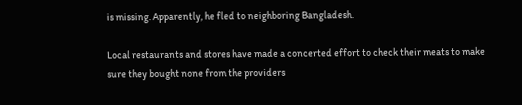is missing. Apparently, he fled to neighboring Bangladesh.

Local restaurants and stores have made a concerted effort to check their meats to make sure they bought none from the providers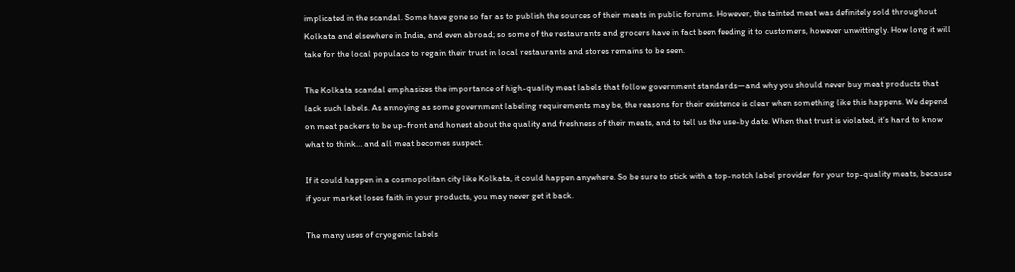implicated in the scandal. Some have gone so far as to publish the sources of their meats in public forums. However, the tainted meat was definitely sold throughout Kolkata and elsewhere in India, and even abroad; so some of the restaurants and grocers have in fact been feeding it to customers, however unwittingly. How long it will take for the local populace to regain their trust in local restaurants and stores remains to be seen.

The Kolkata scandal emphasizes the importance of high-quality meat labels that follow government standards—and why you should never buy meat products that lack such labels. As annoying as some government labeling requirements may be, the reasons for their existence is clear when something like this happens. We depend on meat packers to be up-front and honest about the quality and freshness of their meats, and to tell us the use-by date. When that trust is violated, it’s hard to know what to think… and all meat becomes suspect.

If it could happen in a cosmopolitan city like Kolkata, it could happen anywhere. So be sure to stick with a top-notch label provider for your top-quality meats, because if your market loses faith in your products, you may never get it back.

The many uses of cryogenic labels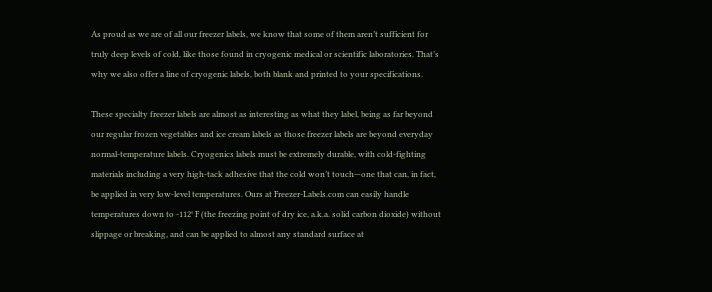As proud as we are of all our freezer labels, we know that some of them aren’t sufficient for truly deep levels of cold, like those found in cryogenic medical or scientific laboratories. That’s why we also offer a line of cryogenic labels, both blank and printed to your specifications.

These specialty freezer labels are almost as interesting as what they label, being as far beyond our regular frozen vegetables and ice cream labels as those freezer labels are beyond everyday normal-temperature labels. Cryogenics labels must be extremely durable, with cold-fighting materials including a very high-tack adhesive that the cold won’t touch—one that can, in fact, be applied in very low-level temperatures. Ours at Freezer-Labels.com can easily handle temperatures down to -112° F (the freezing point of dry ice, a.k.a. solid carbon dioxide) without slippage or breaking, and can be applied to almost any standard surface at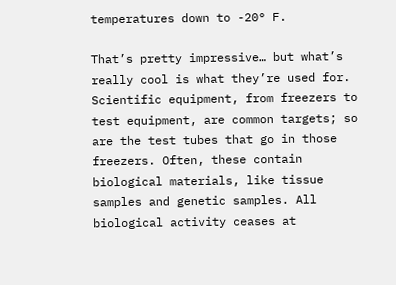temperatures down to -20° F.

That’s pretty impressive… but what’s really cool is what they’re used for. Scientific equipment, from freezers to test equipment, are common targets; so are the test tubes that go in those freezers. Often, these contain biological materials, like tissue samples and genetic samples. All biological activity ceases at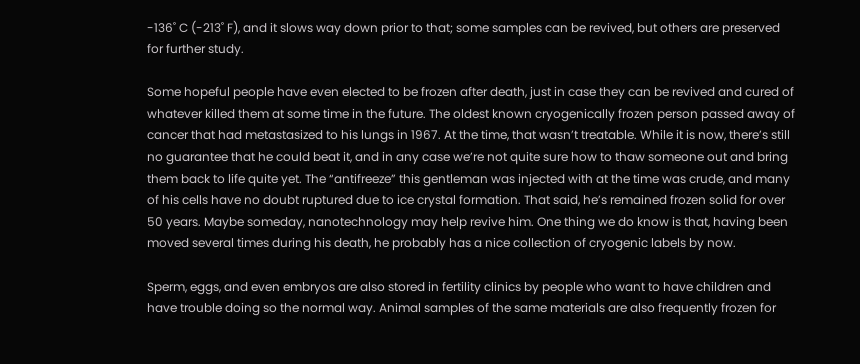-136˚ C (-213˚ F), and it slows way down prior to that; some samples can be revived, but others are preserved for further study.

Some hopeful people have even elected to be frozen after death, just in case they can be revived and cured of whatever killed them at some time in the future. The oldest known cryogenically frozen person passed away of cancer that had metastasized to his lungs in 1967. At the time, that wasn’t treatable. While it is now, there’s still no guarantee that he could beat it, and in any case we’re not quite sure how to thaw someone out and bring them back to life quite yet. The “antifreeze” this gentleman was injected with at the time was crude, and many of his cells have no doubt ruptured due to ice crystal formation. That said, he’s remained frozen solid for over 50 years. Maybe someday, nanotechnology may help revive him. One thing we do know is that, having been moved several times during his death, he probably has a nice collection of cryogenic labels by now.

Sperm, eggs, and even embryos are also stored in fertility clinics by people who want to have children and have trouble doing so the normal way. Animal samples of the same materials are also frequently frozen for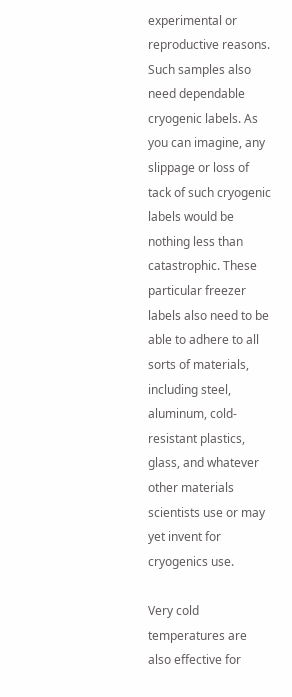experimental or reproductive reasons. Such samples also need dependable cryogenic labels. As you can imagine, any slippage or loss of tack of such cryogenic labels would be nothing less than catastrophic. These particular freezer labels also need to be able to adhere to all sorts of materials, including steel, aluminum, cold-resistant plastics, glass, and whatever other materials scientists use or may yet invent for cryogenics use.

Very cold temperatures are also effective for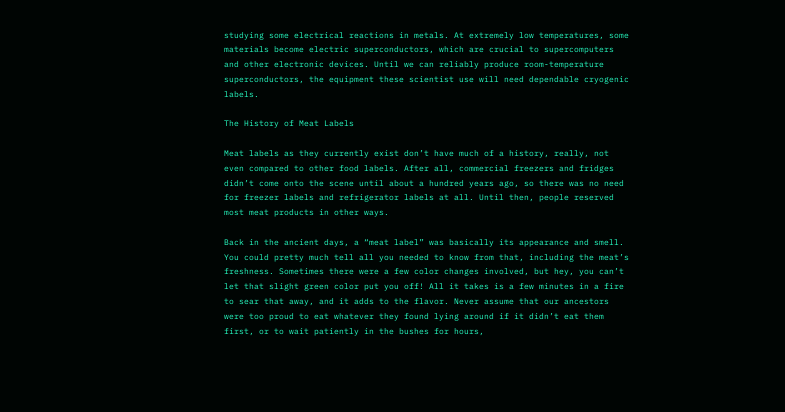studying some electrical reactions in metals. At extremely low temperatures, some materials become electric superconductors, which are crucial to supercomputers and other electronic devices. Until we can reliably produce room-temperature superconductors, the equipment these scientist use will need dependable cryogenic labels.

The History of Meat Labels

Meat labels as they currently exist don’t have much of a history, really, not even compared to other food labels. After all, commercial freezers and fridges didn’t come onto the scene until about a hundred years ago, so there was no need for freezer labels and refrigerator labels at all. Until then, people reserved most meat products in other ways.

Back in the ancient days, a “meat label” was basically its appearance and smell. You could pretty much tell all you needed to know from that, including the meat’s freshness. Sometimes there were a few color changes involved, but hey, you can’t let that slight green color put you off! All it takes is a few minutes in a fire to sear that away, and it adds to the flavor. Never assume that our ancestors were too proud to eat whatever they found lying around if it didn’t eat them first, or to wait patiently in the bushes for hours,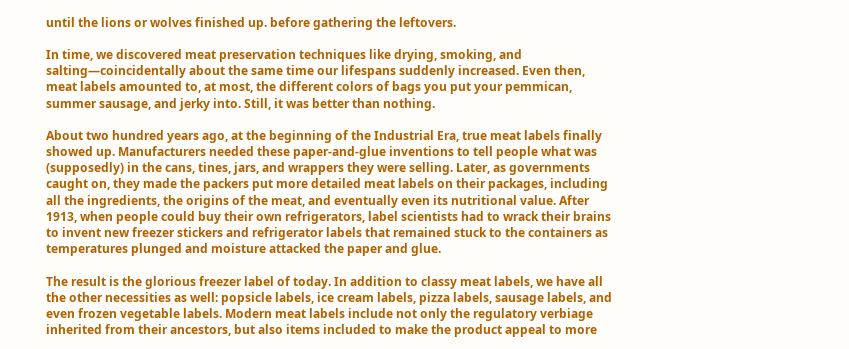until the lions or wolves finished up. before gathering the leftovers.

In time, we discovered meat preservation techniques like drying, smoking, and salting—coincidentally about the same time our lifespans suddenly increased. Even then, meat labels amounted to, at most, the different colors of bags you put your pemmican, summer sausage, and jerky into. Still, it was better than nothing.

About two hundred years ago, at the beginning of the Industrial Era, true meat labels finally showed up. Manufacturers needed these paper-and-glue inventions to tell people what was (supposedly) in the cans, tines, jars, and wrappers they were selling. Later, as governments caught on, they made the packers put more detailed meat labels on their packages, including all the ingredients, the origins of the meat, and eventually even its nutritional value. After 1913, when people could buy their own refrigerators, label scientists had to wrack their brains to invent new freezer stickers and refrigerator labels that remained stuck to the containers as temperatures plunged and moisture attacked the paper and glue.

The result is the glorious freezer label of today. In addition to classy meat labels, we have all the other necessities as well: popsicle labels, ice cream labels, pizza labels, sausage labels, and even frozen vegetable labels. Modern meat labels include not only the regulatory verbiage inherited from their ancestors, but also items included to make the product appeal to more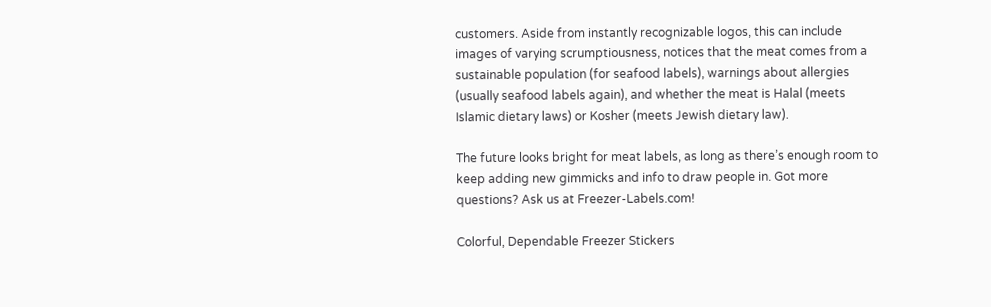customers. Aside from instantly recognizable logos, this can include images of varying scrumptiousness, notices that the meat comes from a sustainable population (for seafood labels), warnings about allergies (usually seafood labels again), and whether the meat is Halal (meets Islamic dietary laws) or Kosher (meets Jewish dietary law).

The future looks bright for meat labels, as long as there’s enough room to keep adding new gimmicks and info to draw people in. Got more questions? Ask us at Freezer-Labels.com!

Colorful, Dependable Freezer Stickers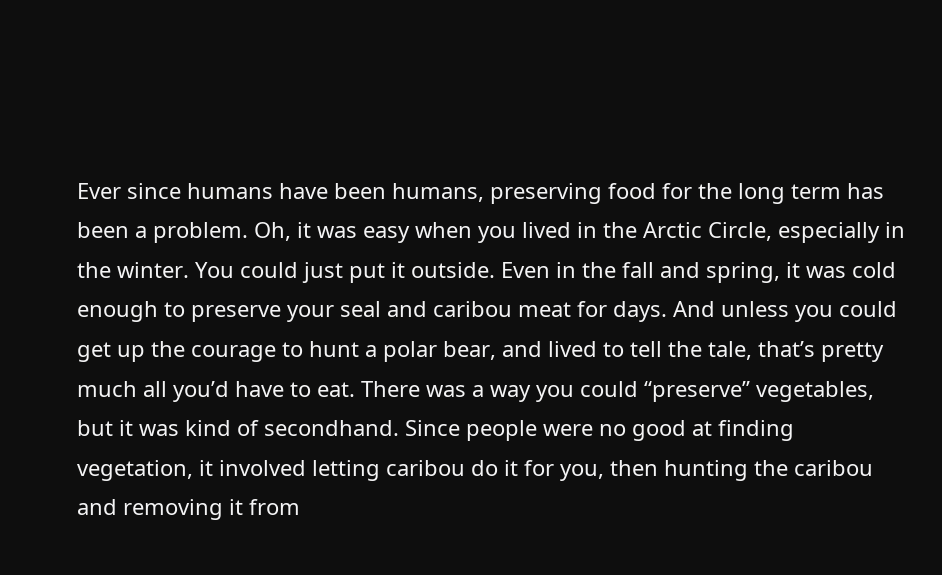Ever since humans have been humans, preserving food for the long term has been a problem. Oh, it was easy when you lived in the Arctic Circle, especially in the winter. You could just put it outside. Even in the fall and spring, it was cold enough to preserve your seal and caribou meat for days. And unless you could get up the courage to hunt a polar bear, and lived to tell the tale, that’s pretty much all you’d have to eat. There was a way you could “preserve” vegetables, but it was kind of secondhand. Since people were no good at finding vegetation, it involved letting caribou do it for you, then hunting the caribou and removing it from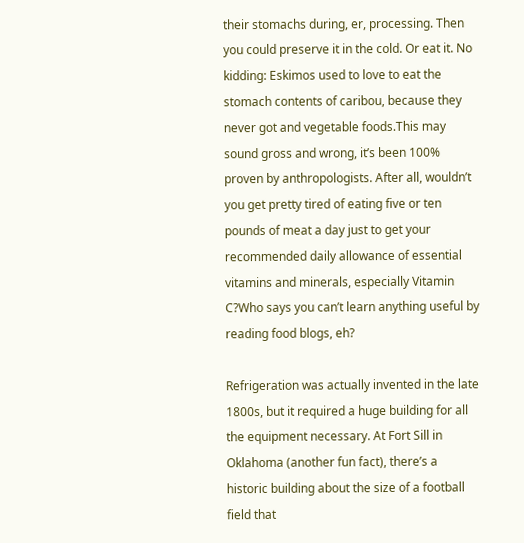their stomachs during, er, processing. Then you could preserve it in the cold. Or eat it. No kidding: Eskimos used to love to eat the stomach contents of caribou, because they never got and vegetable foods.This may sound gross and wrong, it’s been 100% proven by anthropologists. After all, wouldn’t you get pretty tired of eating five or ten pounds of meat a day just to get your recommended daily allowance of essential vitamins and minerals, especially Vitamin C?Who says you can’t learn anything useful by reading food blogs, eh?

Refrigeration was actually invented in the late 1800s, but it required a huge building for all the equipment necessary. At Fort Sill in Oklahoma (another fun fact), there’s a historic building about the size of a football field that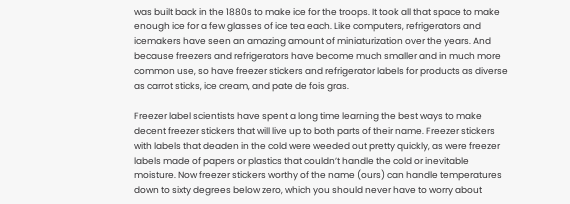was built back in the 1880s to make ice for the troops. It took all that space to make enough ice for a few glasses of ice tea each. Like computers, refrigerators and icemakers have seen an amazing amount of miniaturization over the years. And because freezers and refrigerators have become much smaller and in much more common use, so have freezer stickers and refrigerator labels for products as diverse as carrot sticks, ice cream, and pate de fois gras.

Freezer label scientists have spent a long time learning the best ways to make decent freezer stickers that will live up to both parts of their name. Freezer stickers with labels that deaden in the cold were weeded out pretty quickly, as were freezer labels made of papers or plastics that couldn’t handle the cold or inevitable moisture. Now freezer stickers worthy of the name (ours) can handle temperatures down to sixty degrees below zero, which you should never have to worry about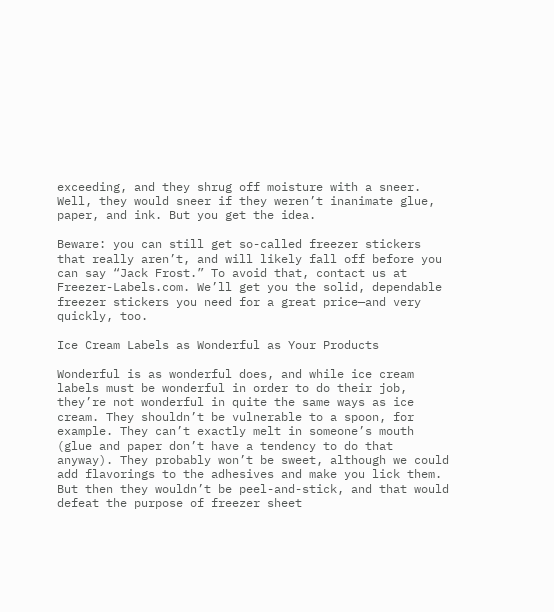exceeding, and they shrug off moisture with a sneer. Well, they would sneer if they weren’t inanimate glue, paper, and ink. But you get the idea.

Beware: you can still get so-called freezer stickers that really aren’t, and will likely fall off before you can say “Jack Frost.” To avoid that, contact us at Freezer-Labels.com. We’ll get you the solid, dependable freezer stickers you need for a great price—and very quickly, too.

Ice Cream Labels as Wonderful as Your Products

Wonderful is as wonderful does, and while ice cream labels must be wonderful in order to do their job, they’re not wonderful in quite the same ways as ice cream. They shouldn’t be vulnerable to a spoon, for example. They can’t exactly melt in someone’s mouth (glue and paper don’t have a tendency to do that anyway). They probably won’t be sweet, although we could add flavorings to the adhesives and make you lick them. But then they wouldn’t be peel-and-stick, and that would defeat the purpose of freezer sheet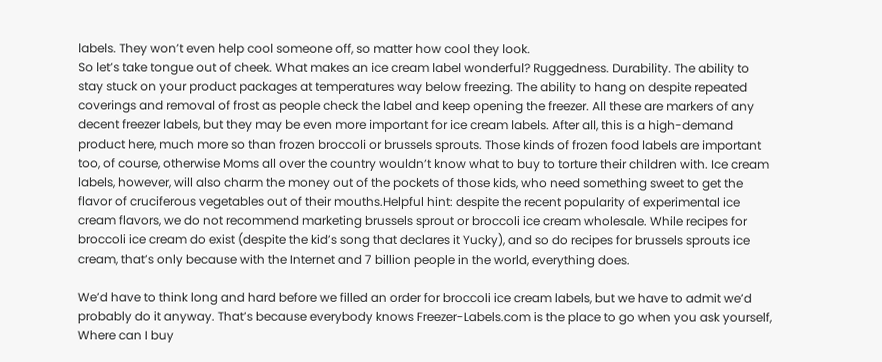labels. They won’t even help cool someone off, so matter how cool they look.
So let’s take tongue out of cheek. What makes an ice cream label wonderful? Ruggedness. Durability. The ability to stay stuck on your product packages at temperatures way below freezing. The ability to hang on despite repeated coverings and removal of frost as people check the label and keep opening the freezer. All these are markers of any decent freezer labels, but they may be even more important for ice cream labels. After all, this is a high-demand product here, much more so than frozen broccoli or brussels sprouts. Those kinds of frozen food labels are important too, of course, otherwise Moms all over the country wouldn’t know what to buy to torture their children with. Ice cream labels, however, will also charm the money out of the pockets of those kids, who need something sweet to get the flavor of cruciferous vegetables out of their mouths.Helpful hint: despite the recent popularity of experimental ice cream flavors, we do not recommend marketing brussels sprout or broccoli ice cream wholesale. While recipes for broccoli ice cream do exist (despite the kid’s song that declares it Yucky), and so do recipes for brussels sprouts ice cream, that’s only because with the Internet and 7 billion people in the world, everything does.

We’d have to think long and hard before we filled an order for broccoli ice cream labels, but we have to admit we’d probably do it anyway. That’s because everybody knows Freezer-Labels.com is the place to go when you ask yourself, Where can I buy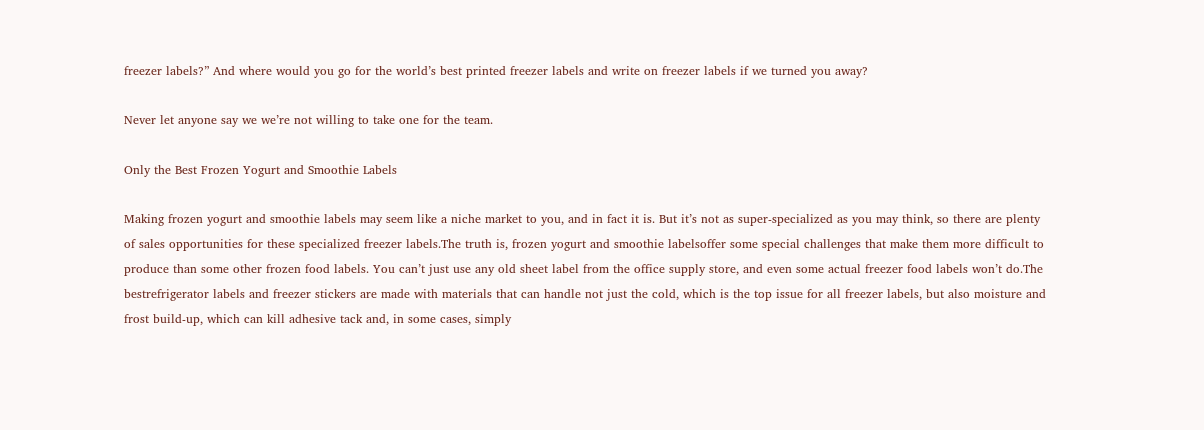freezer labels?” And where would you go for the world’s best printed freezer labels and write on freezer labels if we turned you away?

Never let anyone say we we’re not willing to take one for the team.

Only the Best Frozen Yogurt and Smoothie Labels

Making frozen yogurt and smoothie labels may seem like a niche market to you, and in fact it is. But it’s not as super-specialized as you may think, so there are plenty of sales opportunities for these specialized freezer labels.The truth is, frozen yogurt and smoothie labelsoffer some special challenges that make them more difficult to produce than some other frozen food labels. You can’t just use any old sheet label from the office supply store, and even some actual freezer food labels won’t do.The bestrefrigerator labels and freezer stickers are made with materials that can handle not just the cold, which is the top issue for all freezer labels, but also moisture and frost build-up, which can kill adhesive tack and, in some cases, simply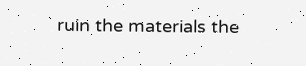ruin the materials the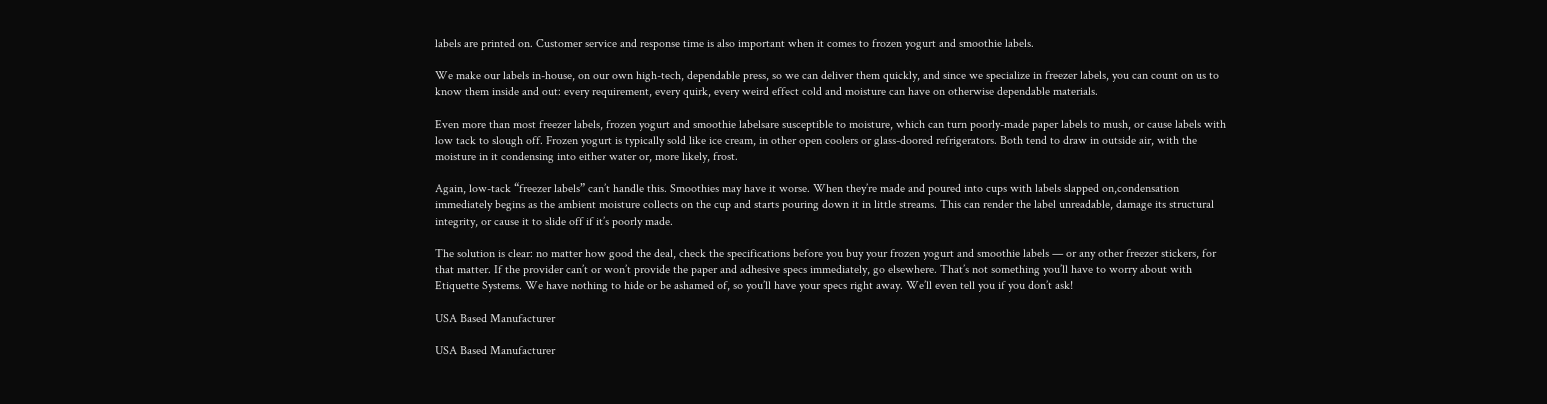labels are printed on. Customer service and response time is also important when it comes to frozen yogurt and smoothie labels.

We make our labels in-house, on our own high-tech, dependable press, so we can deliver them quickly, and since we specialize in freezer labels, you can count on us to know them inside and out: every requirement, every quirk, every weird effect cold and moisture can have on otherwise dependable materials.

Even more than most freezer labels, frozen yogurt and smoothie labelsare susceptible to moisture, which can turn poorly-made paper labels to mush, or cause labels with low tack to slough off. Frozen yogurt is typically sold like ice cream, in other open coolers or glass-doored refrigerators. Both tend to draw in outside air, with the moisture in it condensing into either water or, more likely, frost.

Again, low-tack “freezer labels” can’t handle this. Smoothies may have it worse. When they’re made and poured into cups with labels slapped on,condensation immediately begins as the ambient moisture collects on the cup and starts pouring down it in little streams. This can render the label unreadable, damage its structural integrity, or cause it to slide off if it’s poorly made.

The solution is clear: no matter how good the deal, check the specifications before you buy your frozen yogurt and smoothie labels — or any other freezer stickers, for that matter. If the provider can’t or won’t provide the paper and adhesive specs immediately, go elsewhere. That’s not something you’ll have to worry about with Etiquette Systems. We have nothing to hide or be ashamed of, so you’ll have your specs right away. We’ll even tell you if you don’t ask!

USA Based Manufacturer

USA Based Manufacturer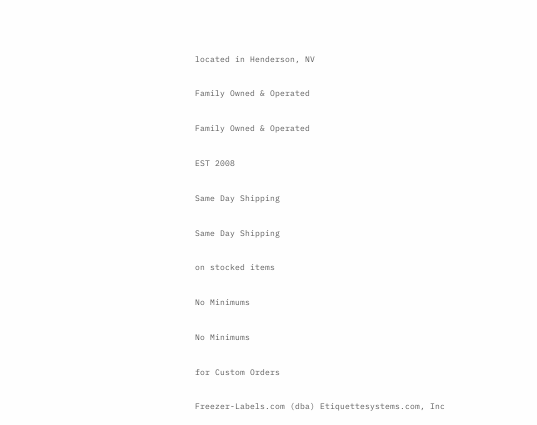located in Henderson, NV

Family Owned & Operated

Family Owned & Operated

EST 2008

Same Day Shipping

Same Day Shipping

on stocked items

No Minimums

No Minimums

for Custom Orders

Freezer-Labels.com (dba) Etiquettesystems.com, Inc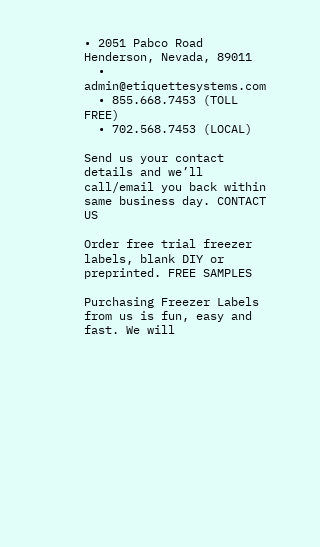• 2051 Pabco Road Henderson, Nevada, 89011
  • admin@etiquettesystems.com
  • 855.668.7453 (TOLL FREE)
  • 702.568.7453 (LOCAL)

Send us your contact details and we’ll call/email you back within same business day. CONTACT US

Order free trial freezer labels, blank DIY or preprinted. FREE SAMPLES

Purchasing Freezer Labels from us is fun, easy and fast. We will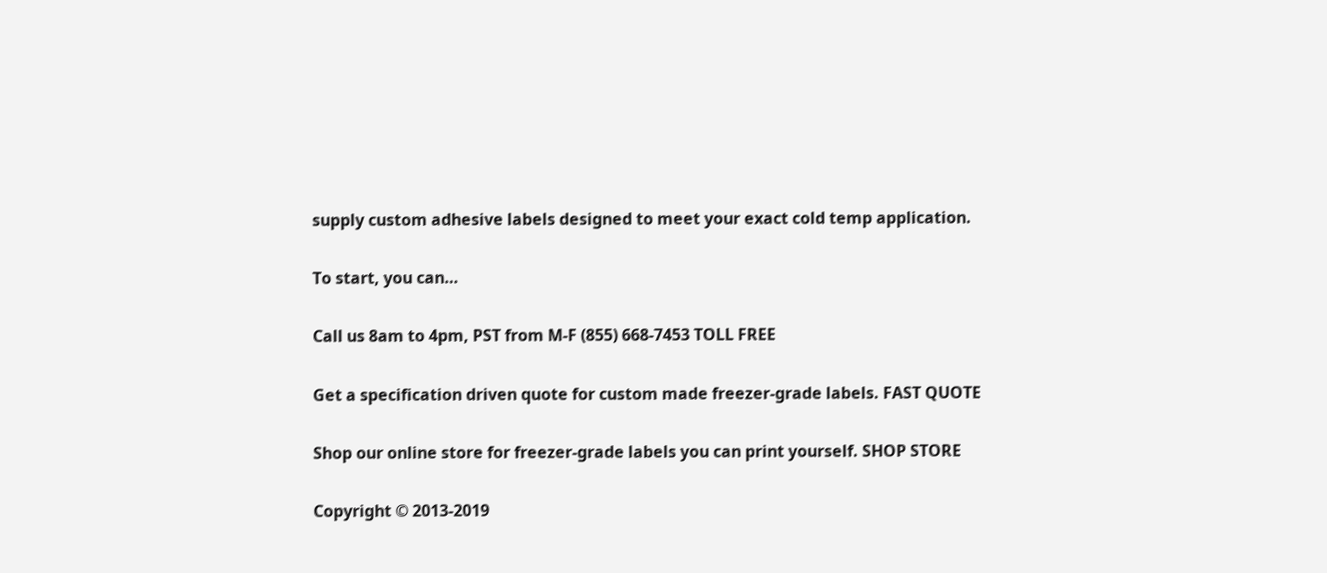supply custom adhesive labels designed to meet your exact cold temp application.

To start, you can…

Call us 8am to 4pm, PST from M-F (855) 668-7453 TOLL FREE

Get a specification driven quote for custom made freezer-grade labels. FAST QUOTE

Shop our online store for freezer-grade labels you can print yourself. SHOP STORE

Copyright © 2013-2019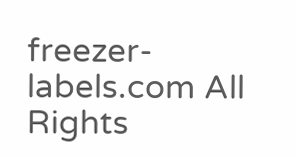freezer-labels.com All Rights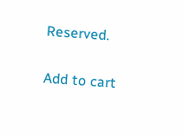Reserved.

Add to cart